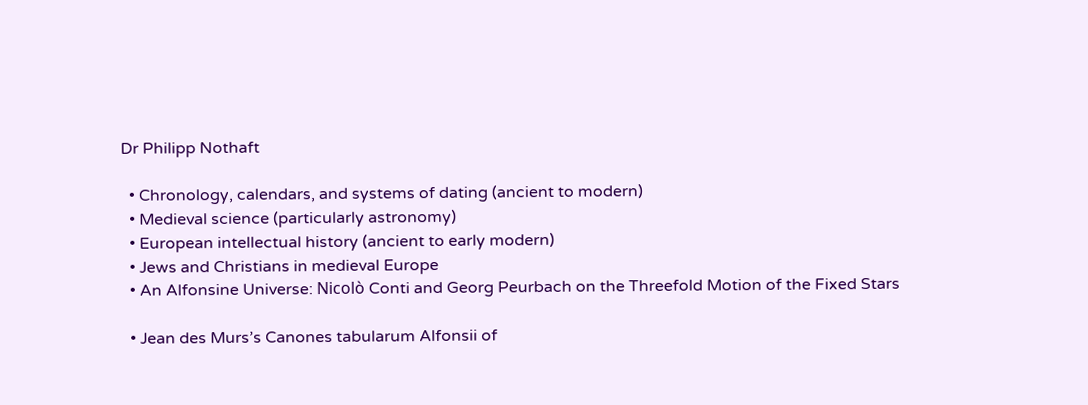Dr Philipp Nothaft

  • Chronology, calendars, and systems of dating (ancient to modern)
  • Medieval science (particularly astronomy)
  • European intellectual history (ancient to early modern)
  • Jews and Christians in medieval Europe
  • An Alfonsine Universe: Nicolò Conti and Georg Peurbach on the Threefold Motion of the Fixed Stars

  • Jean des Murs’s Canones tabularum Alfonsii of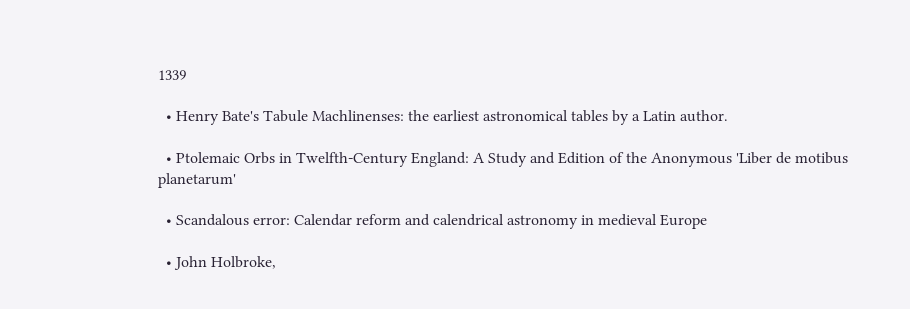1339

  • Henry Bate's Tabule Machlinenses: the earliest astronomical tables by a Latin author.

  • Ptolemaic Orbs in Twelfth-Century England: A Study and Edition of the Anonymous 'Liber de motibus planetarum'

  • Scandalous error: Calendar reform and calendrical astronomy in medieval Europe

  • John Holbroke,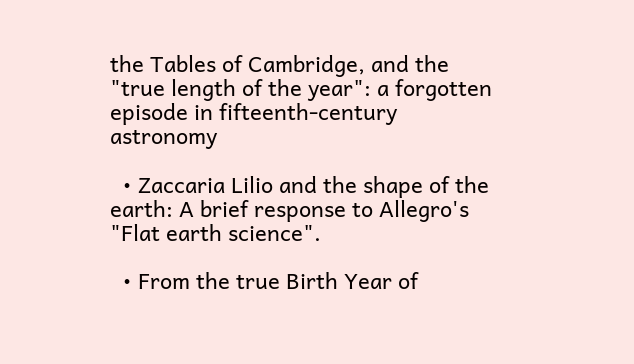the Tables of Cambridge, and the "true length of the year": a forgotten episode in fifteenth-century astronomy

  • Zaccaria Lilio and the shape of the earth: A brief response to Allegro's "Flat earth science".

  • From the true Birth Year of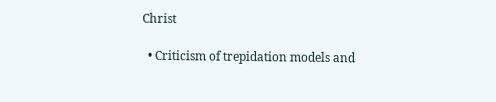Christ

  • Criticism of trepidation models and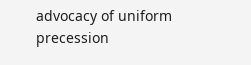advocacy of uniform precession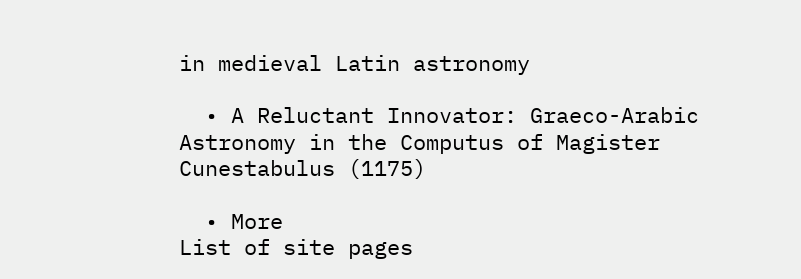in medieval Latin astronomy

  • A Reluctant Innovator: Graeco-Arabic Astronomy in the Computus of Magister Cunestabulus (1175)

  • More
List of site pages